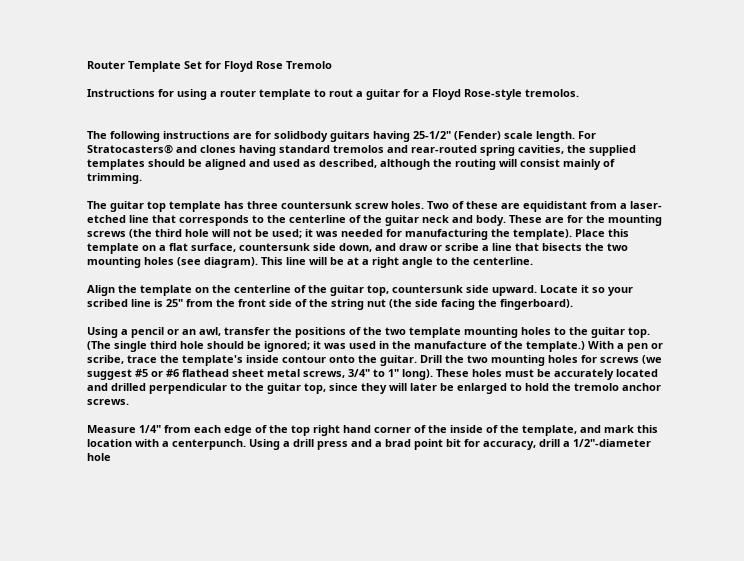Router Template Set for Floyd Rose Tremolo

Instructions for using a router template to rout a guitar for a Floyd Rose-style tremolos.


The following instructions are for solidbody guitars having 25-1/2" (Fender) scale length. For Stratocasters® and clones having standard tremolos and rear-routed spring cavities, the supplied templates should be aligned and used as described, although the routing will consist mainly of trimming.

The guitar top template has three countersunk screw holes. Two of these are equidistant from a laser-etched line that corresponds to the centerline of the guitar neck and body. These are for the mounting screws (the third hole will not be used; it was needed for manufacturing the template). Place this template on a flat surface, countersunk side down, and draw or scribe a line that bisects the two mounting holes (see diagram). This line will be at a right angle to the centerline.

Align the template on the centerline of the guitar top, countersunk side upward. Locate it so your scribed line is 25" from the front side of the string nut (the side facing the fingerboard).

Using a pencil or an awl, transfer the positions of the two template mounting holes to the guitar top. (The single third hole should be ignored; it was used in the manufacture of the template.) With a pen or scribe, trace the template's inside contour onto the guitar. Drill the two mounting holes for screws (we suggest #5 or #6 flathead sheet metal screws, 3/4" to 1" long). These holes must be accurately located and drilled perpendicular to the guitar top, since they will later be enlarged to hold the tremolo anchor screws.

Measure 1/4" from each edge of the top right hand corner of the inside of the template, and mark this location with a centerpunch. Using a drill press and a brad point bit for accuracy, drill a 1/2"-diameter hole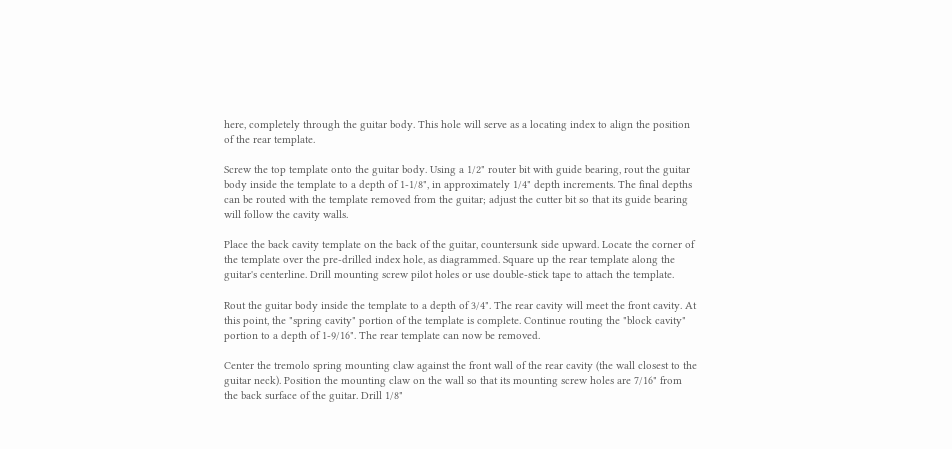here, completely through the guitar body. This hole will serve as a locating index to align the position of the rear template.

Screw the top template onto the guitar body. Using a 1/2" router bit with guide bearing, rout the guitar body inside the template to a depth of 1-1/8", in approximately 1/4" depth increments. The final depths can be routed with the template removed from the guitar; adjust the cutter bit so that its guide bearing will follow the cavity walls.

Place the back cavity template on the back of the guitar, countersunk side upward. Locate the corner of the template over the pre-drilled index hole, as diagrammed. Square up the rear template along the guitar's centerline. Drill mounting screw pilot holes or use double-stick tape to attach the template.

Rout the guitar body inside the template to a depth of 3/4". The rear cavity will meet the front cavity. At this point, the "spring cavity" portion of the template is complete. Continue routing the "block cavity" portion to a depth of 1-9/16". The rear template can now be removed.

Center the tremolo spring mounting claw against the front wall of the rear cavity (the wall closest to the guitar neck). Position the mounting claw on the wall so that its mounting screw holes are 7/16" from the back surface of the guitar. Drill 1/8"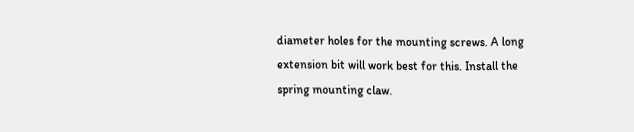diameter holes for the mounting screws. A long extension bit will work best for this. Install the spring mounting claw.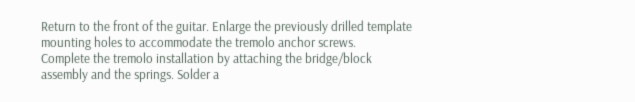Return to the front of the guitar. Enlarge the previously drilled template mounting holes to accommodate the tremolo anchor screws.
Complete the tremolo installation by attaching the bridge/block assembly and the springs. Solder a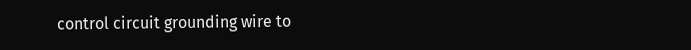control circuit grounding wire to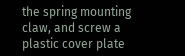the spring mounting claw, and screw a plastic cover plate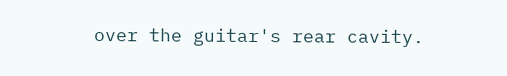over the guitar's rear cavity.